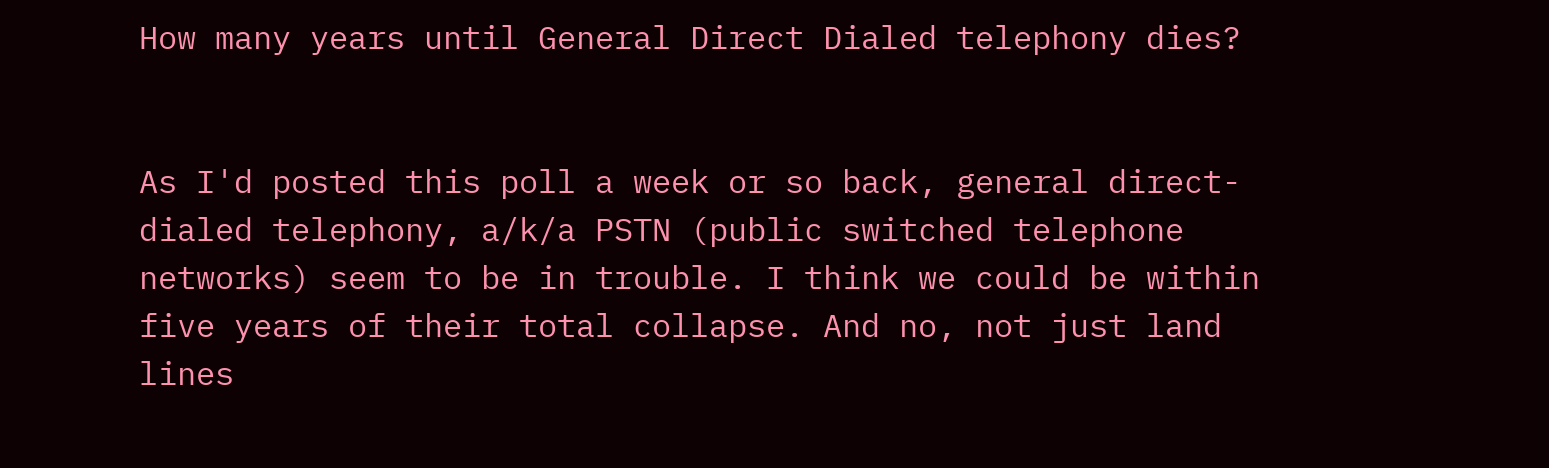How many years until General Direct Dialed telephony dies?


As I'd posted this poll a week or so back, general direct-dialed telephony, a/k/a PSTN (public switched telephone networks) seem to be in trouble. I think we could be within five years of their total collapse. And no, not just land lines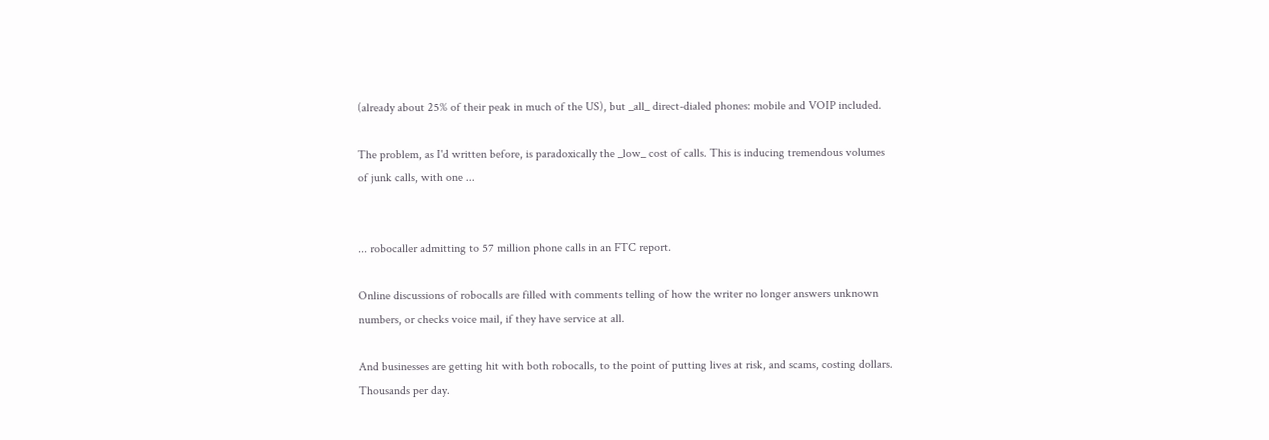(already about 25% of their peak in much of the US), but _all_ direct-dialed phones: mobile and VOIP included.

The problem, as I'd written before, is paradoxically the _low_ cost of calls. This is inducing tremendous volumes of junk calls, with one ...


... robocaller admitting to 57 million phone calls in an FTC report.

Online discussions of robocalls are filled with comments telling of how the writer no longer answers unknown numbers, or checks voice mail, if they have service at all.

And businesses are getting hit with both robocalls, to the point of putting lives at risk, and scams, costing dollars. Thousands per day.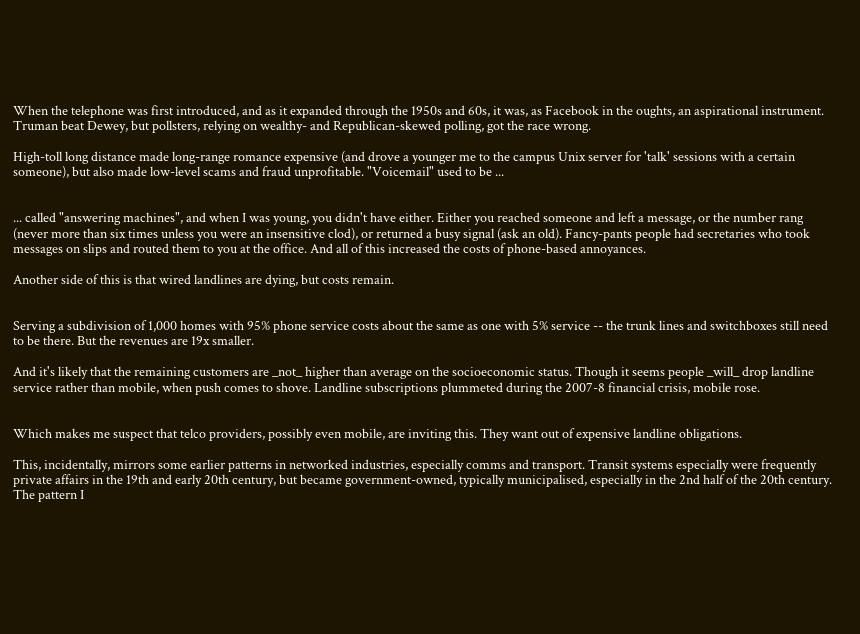When the telephone was first introduced, and as it expanded through the 1950s and 60s, it was, as Facebook in the oughts, an aspirational instrument. Truman beat Dewey, but pollsters, relying on wealthy- and Republican-skewed polling, got the race wrong.

High-toll long distance made long-range romance expensive (and drove a younger me to the campus Unix server for 'talk' sessions with a certain someone), but also made low-level scams and fraud unprofitable. "Voicemail" used to be ...


... called "answering machines", and when I was young, you didn't have either. Either you reached someone and left a message, or the number rang (never more than six times unless you were an insensitive clod), or returned a busy signal (ask an old). Fancy-pants people had secretaries who took messages on slips and routed them to you at the office. And all of this increased the costs of phone-based annoyances.

Another side of this is that wired landlines are dying, but costs remain.


Serving a subdivision of 1,000 homes with 95% phone service costs about the same as one with 5% service -- the trunk lines and switchboxes still need to be there. But the revenues are 19x smaller.

And it's likely that the remaining customers are _not_ higher than average on the socioeconomic status. Though it seems people _will_ drop landline service rather than mobile, when push comes to shove. Landline subscriptions plummeted during the 2007-8 financial crisis, mobile rose.


Which makes me suspect that telco providers, possibly even mobile, are inviting this. They want out of expensive landline obligations.

This, incidentally, mirrors some earlier patterns in networked industries, especially comms and transport. Transit systems especially were frequently private affairs in the 19th and early 20th century, but became government-owned, typically municipalised, especially in the 2nd half of the 20th century. The pattern I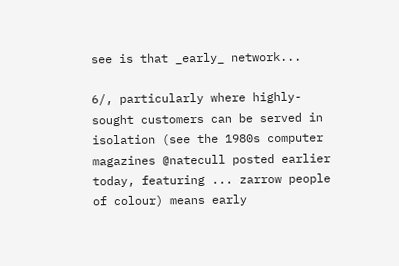see is that _early_ network...

6/, particularly where highly-sought customers can be served in isolation (see the 1980s computer magazines @natecull posted earlier today, featuring ... zarrow people of colour) means early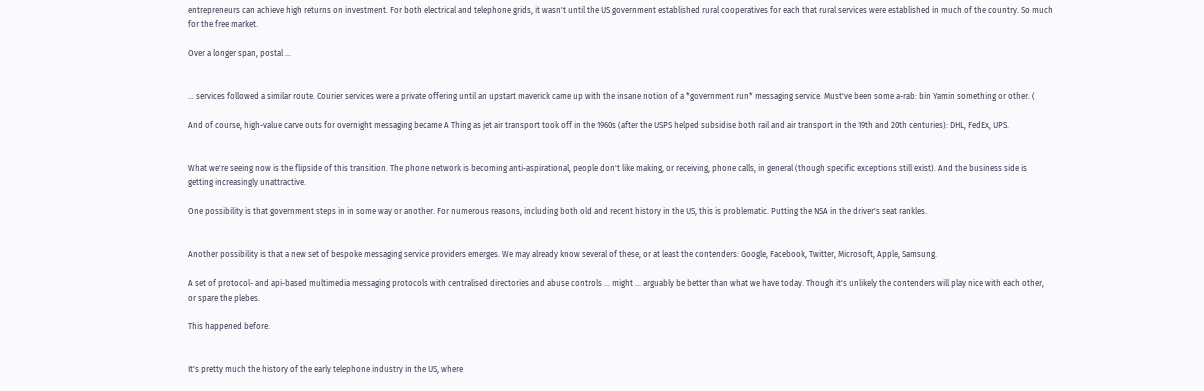entrepreneurs can achieve high returns on investment. For both electrical and telephone grids, it wasn't until the US government established rural cooperatives for each that rural services were established in much of the country. So much for the free market.

Over a longer span, postal ...


... services followed a similar route. Courier services were a private offering until an upstart maverick came up with the insane notion of a *government run* messaging service. Must've been some a-rab: bin Yamin something or other. (

And of course, high-value carve outs for overnight messaging became A Thing as jet air transport took off in the 1960s (after the USPS helped subsidise both rail and air transport in the 19th and 20th centuries): DHL, FedEx, UPS.


What we're seeing now is the flipside of this transition. The phone network is becoming anti-aspirational, people don't like making, or receiving, phone calls, in general (though specific exceptions still exist). And the business side is getting increasingly unattractive.

One possibility is that government steps in in some way or another. For numerous reasons, including both old and recent history in the US, this is problematic. Putting the NSA in the driver's seat rankles.


Another possibility is that a new set of bespoke messaging service providers emerges. We may already know several of these, or at least the contenders: Google, Facebook, Twitter, Microsoft, Apple, Samsung.

A set of protocol- and api-based multimedia messaging protocols with centralised directories and abuse controls ... might ... arguably be better than what we have today. Though it's unlikely the contenders will play nice with each other, or spare the plebes.

This happened before.


It's pretty much the history of the early telephone industry in the US, where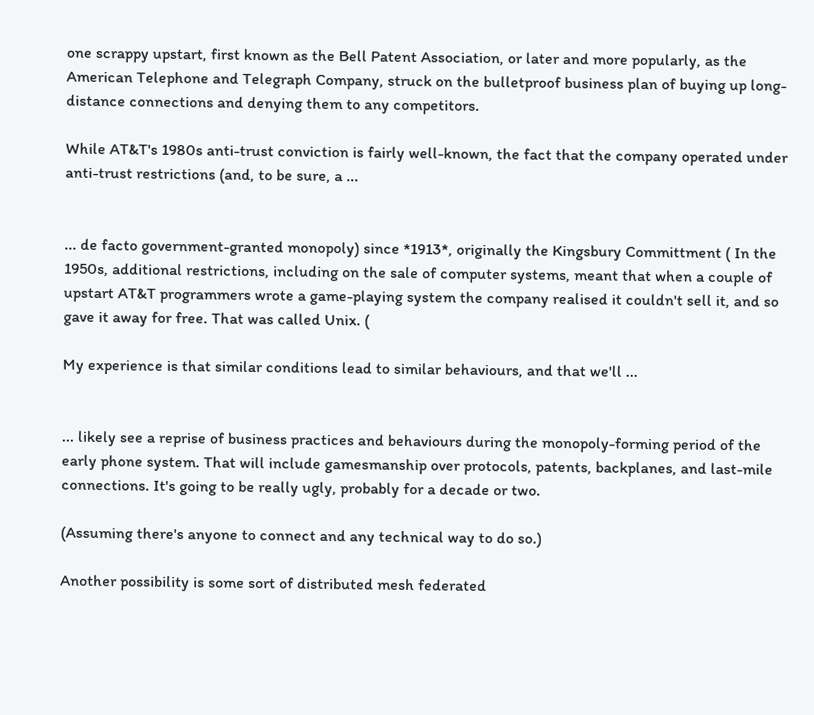one scrappy upstart, first known as the Bell Patent Association, or later and more popularly, as the American Telephone and Telegraph Company, struck on the bulletproof business plan of buying up long-distance connections and denying them to any competitors.

While AT&T's 1980s anti-trust conviction is fairly well-known, the fact that the company operated under anti-trust restrictions (and, to be sure, a ...


... de facto government-granted monopoly) since *1913*, originally the Kingsbury Committment ( In the 1950s, additional restrictions, including on the sale of computer systems, meant that when a couple of upstart AT&T programmers wrote a game-playing system the company realised it couldn't sell it, and so gave it away for free. That was called Unix. (

My experience is that similar conditions lead to similar behaviours, and that we'll ...


... likely see a reprise of business practices and behaviours during the monopoly-forming period of the early phone system. That will include gamesmanship over protocols, patents, backplanes, and last-mile connections. It's going to be really ugly, probably for a decade or two.

(Assuming there's anyone to connect and any technical way to do so.)

Another possibility is some sort of distributed mesh federated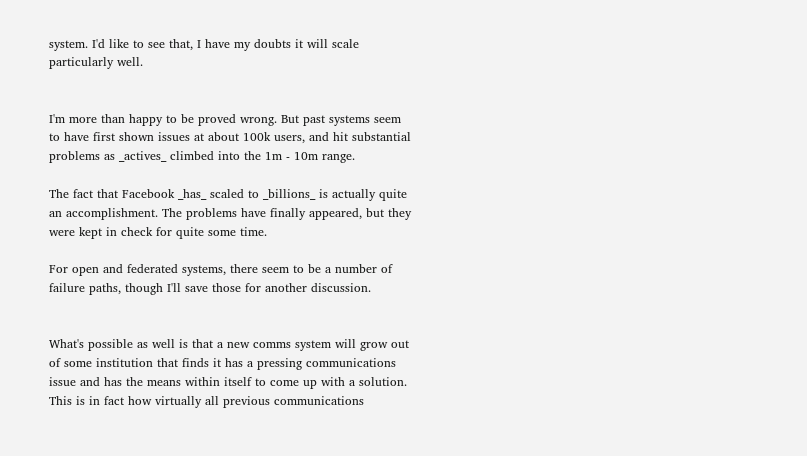system. I'd like to see that, I have my doubts it will scale particularly well.


I'm more than happy to be proved wrong. But past systems seem to have first shown issues at about 100k users, and hit substantial problems as _actives_ climbed into the 1m - 10m range.

The fact that Facebook _has_ scaled to _billions_ is actually quite an accomplishment. The problems have finally appeared, but they were kept in check for quite some time.

For open and federated systems, there seem to be a number of failure paths, though I'll save those for another discussion.


What's possible as well is that a new comms system will grow out of some institution that finds it has a pressing communications issue and has the means within itself to come up with a solution. This is in fact how virtually all previous communications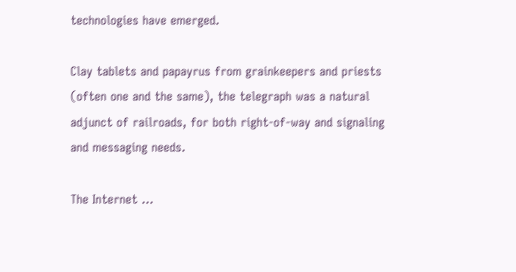technologies have emerged.

Clay tablets and papayrus from grainkeepers and priests (often one and the same), the telegraph was a natural adjunct of railroads, for both right-of-way and signaling and messaging needs.

The Internet ...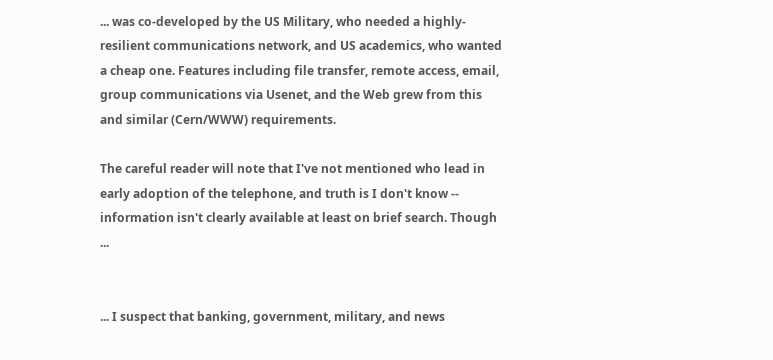... was co-developed by the US Military, who needed a highly-resilient communications network, and US academics, who wanted a cheap one. Features including file transfer, remote access, email, group communications via Usenet, and the Web grew from this and similar (Cern/WWW) requirements.

The careful reader will note that I've not mentioned who lead in early adoption of the telephone, and truth is I don't know -- information isn't clearly available at least on brief search. Though ...


... I suspect that banking, government, military, and news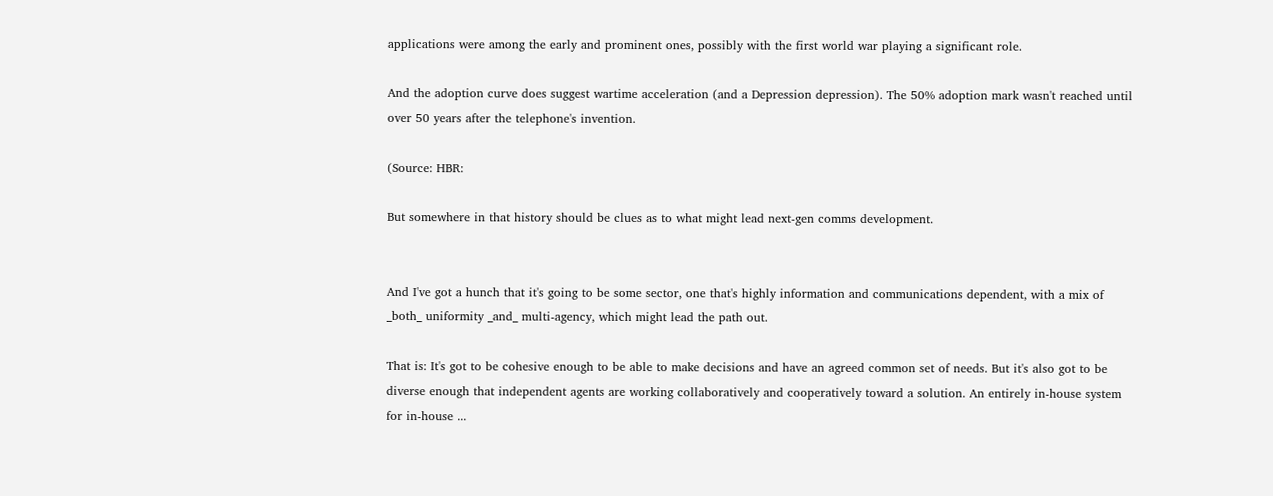applications were among the early and prominent ones, possibly with the first world war playing a significant role.

And the adoption curve does suggest wartime acceleration (and a Depression depression). The 50% adoption mark wasn't reached until over 50 years after the telephone's invention.

(Source: HBR:

But somewhere in that history should be clues as to what might lead next-gen comms development.


And I've got a hunch that it's going to be some sector, one that's highly information and communications dependent, with a mix of _both_ uniformity _and_ multi-agency, which might lead the path out.

That is: It's got to be cohesive enough to be able to make decisions and have an agreed common set of needs. But it's also got to be diverse enough that independent agents are working collaboratively and cooperatively toward a solution. An entirely in-house system for in-house ...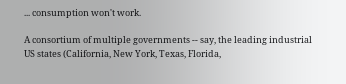... consumption won't work.

A consortium of multiple governments -- say, the leading industrial US states (California, New York, Texas, Florida,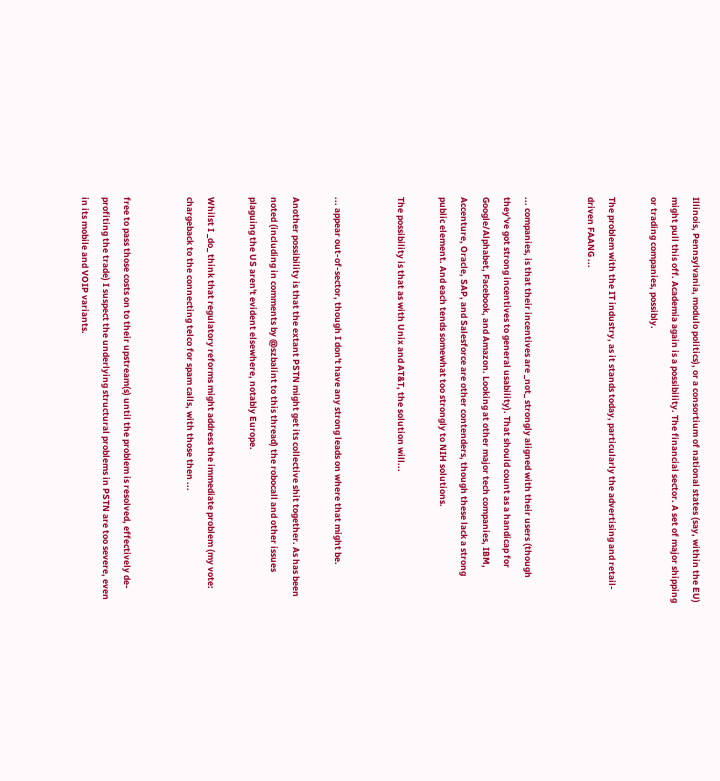Illinois, Pennsylvania, modulo politics), or a consortium of national states (say, within the EU) might pull this off. Academia again is a possibility. The financial sector. A set of major shipping or trading companies, possibly.

The problem with the IT industry, as it stands today, particularly the advertising and retail-driven FAANG ...


... companies, is that their incentives are _not_ strongly aligned with their users (though they've got strong incentives to general usability). That should count as a handicap for Google/Alphabet, Facebook, and Amazon. Looking at other major tech companies, IBM, Accenture, Oracle, SAP, and Salesforce are other contenders, though these lack a strong public element. And each tends somewhat too strongly to NIH solutions.

The possibility is that as with Unix and AT&T, the solution will...


... appear out-of-sector, though I don't have any strong leads on where that might be.

Another possibility is that the extant PSTN might get its collective shit together. As has been noted (including in comments by @szbalint to this thread) the robocall and other issues plaguing the US aren't evident elsewhere, notably Europe.

Whilst I _do_ think that regulatory reforms might address the immediate problem (my vote: chargeback to the connecting telco for spam calls, with those then ...


free to pass those costs on to their upstream(s) until the problem is resolved, effectively de-profiting the trade) I suspect the underlying structural problems in PSTN are too severe, even in its mobile and VOIP variants.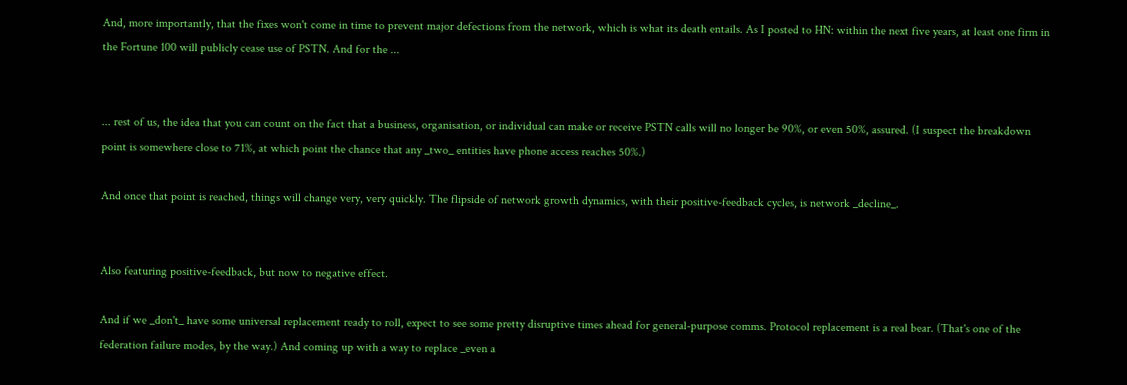And, more importantly, that the fixes won't come in time to prevent major defections from the network, which is what its death entails. As I posted to HN: within the next five years, at least one firm in the Fortune 100 will publicly cease use of PSTN. And for the ...


... rest of us, the idea that you can count on the fact that a business, organisation, or individual can make or receive PSTN calls will no longer be 90%, or even 50%, assured. (I suspect the breakdown point is somewhere close to 71%, at which point the chance that any _two_ entities have phone access reaches 50%.)

And once that point is reached, things will change very, very quickly. The flipside of network growth dynamics, with their positive-feedback cycles, is network _decline_.


Also featuring positive-feedback, but now to negative effect.

And if we _don't_ have some universal replacement ready to roll, expect to see some pretty disruptive times ahead for general-purpose comms. Protocol replacement is a real bear. (That's one of the federation failure modes, by the way.) And coming up with a way to replace _even a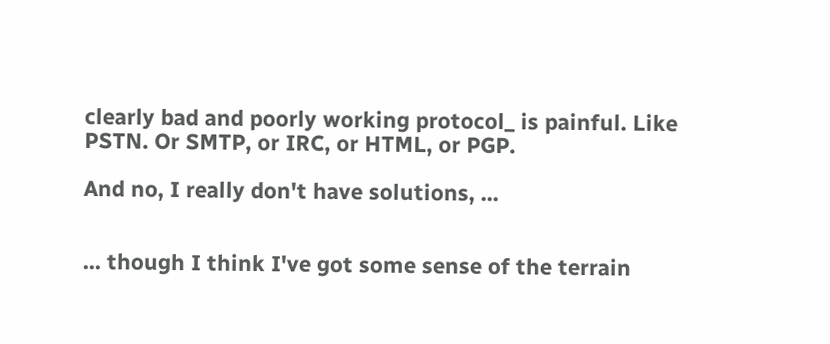clearly bad and poorly working protocol_ is painful. Like PSTN. Or SMTP, or IRC, or HTML, or PGP.

And no, I really don't have solutions, ...


... though I think I've got some sense of the terrain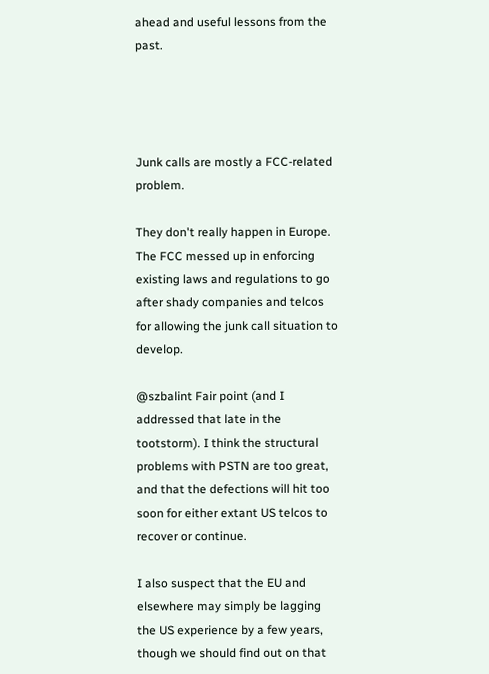ahead and useful lessons from the past.




Junk calls are mostly a FCC-related problem.

They don't really happen in Europe. The FCC messed up in enforcing existing laws and regulations to go after shady companies and telcos for allowing the junk call situation to develop.

@szbalint Fair point (and I addressed that late in the tootstorm). I think the structural problems with PSTN are too great, and that the defections will hit too soon for either extant US telcos to recover or continue.

I also suspect that the EU and elsewhere may simply be lagging the US experience by a few years, though we should find out on that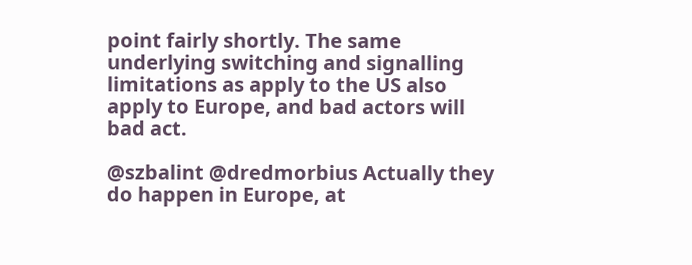point fairly shortly. The same underlying switching and signalling limitations as apply to the US also apply to Europe, and bad actors will bad act.

@szbalint @dredmorbius Actually they do happen in Europe, at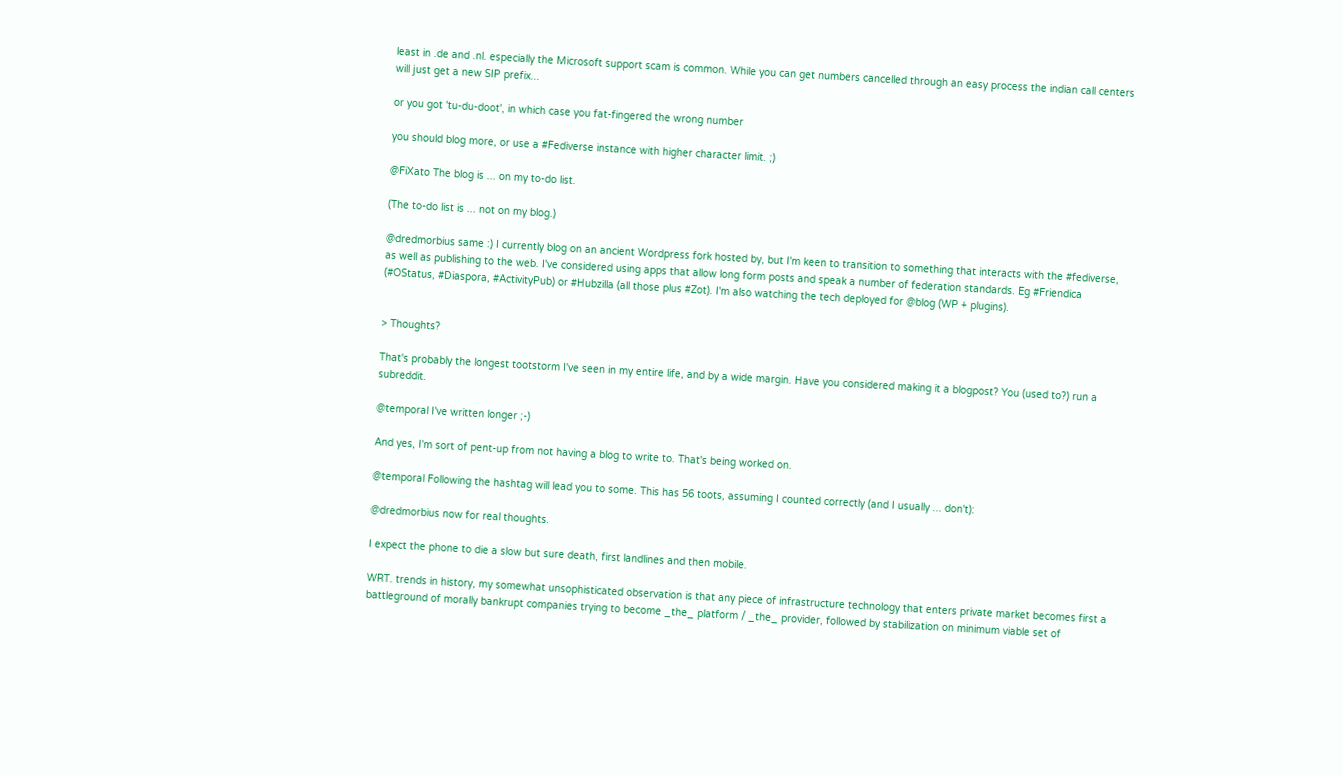least in .de and .nl. especially the Microsoft support scam is common. While you can get numbers cancelled through an easy process the indian call centers will just get a new SIP prefix...

or you got 'tu-du-doot', in which case you fat-fingered the wrong number

you should blog more, or use a #Fediverse instance with higher character limit. ;)

@FiXato The blog is ... on my to-do list.

(The to-do list is ... not on my blog.)

@dredmorbius same :) I currently blog on an ancient Wordpress fork hosted by, but I'm keen to transition to something that interacts with the #fediverse, as well as publishing to the web. I've considered using apps that allow long form posts and speak a number of federation standards. Eg #Friendica (#OStatus, #Diaspora, #ActivityPub) or #Hubzilla (all those plus #Zot). I'm also watching the tech deployed for @blog (WP + plugins).


> Thoughts?

That's probably the longest tootstorm I've seen in my entire life, and by a wide margin. Have you considered making it a blogpost? You (used to?) run a subreddit.

@temporal I've written longer ;-)

And yes, I'm sort of pent-up from not having a blog to write to. That's being worked on.

@temporal Following the hashtag will lead you to some. This has 56 toots, assuming I counted correctly (and I usually ... don't):

@dredmorbius now for real thoughts.

I expect the phone to die a slow but sure death, first landlines and then mobile.

WRT. trends in history, my somewhat unsophisticated observation is that any piece of infrastructure technology that enters private market becomes first a battleground of morally bankrupt companies trying to become _the_ platform / _the_ provider, followed by stabilization on minimum viable set of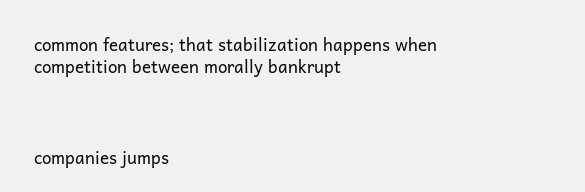common features; that stabilization happens when competition between morally bankrupt



companies jumps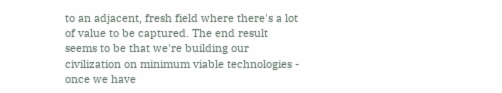to an adjacent, fresh field where there's a lot of value to be captured. The end result seems to be that we're building our civilization on minimum viable technologies - once we have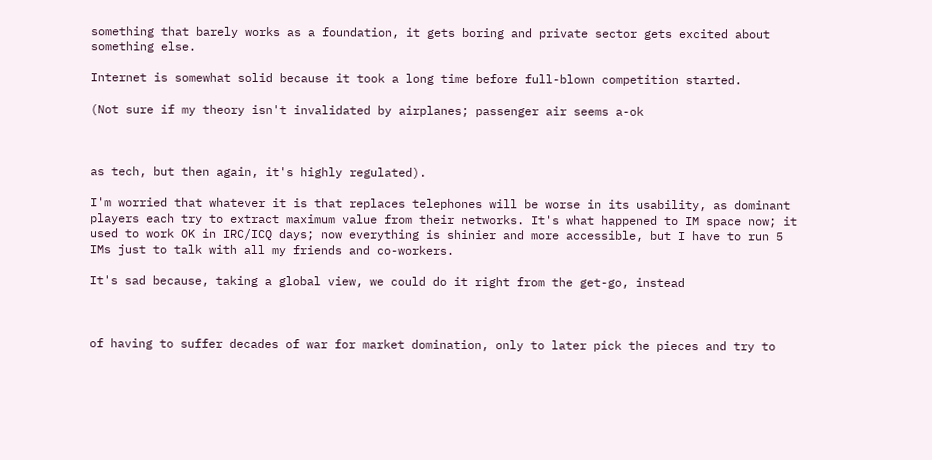something that barely works as a foundation, it gets boring and private sector gets excited about something else.

Internet is somewhat solid because it took a long time before full-blown competition started.

(Not sure if my theory isn't invalidated by airplanes; passenger air seems a-ok



as tech, but then again, it's highly regulated).

I'm worried that whatever it is that replaces telephones will be worse in its usability, as dominant players each try to extract maximum value from their networks. It's what happened to IM space now; it used to work OK in IRC/ICQ days; now everything is shinier and more accessible, but I have to run 5 IMs just to talk with all my friends and co-workers.

It's sad because, taking a global view, we could do it right from the get-go, instead



of having to suffer decades of war for market domination, only to later pick the pieces and try to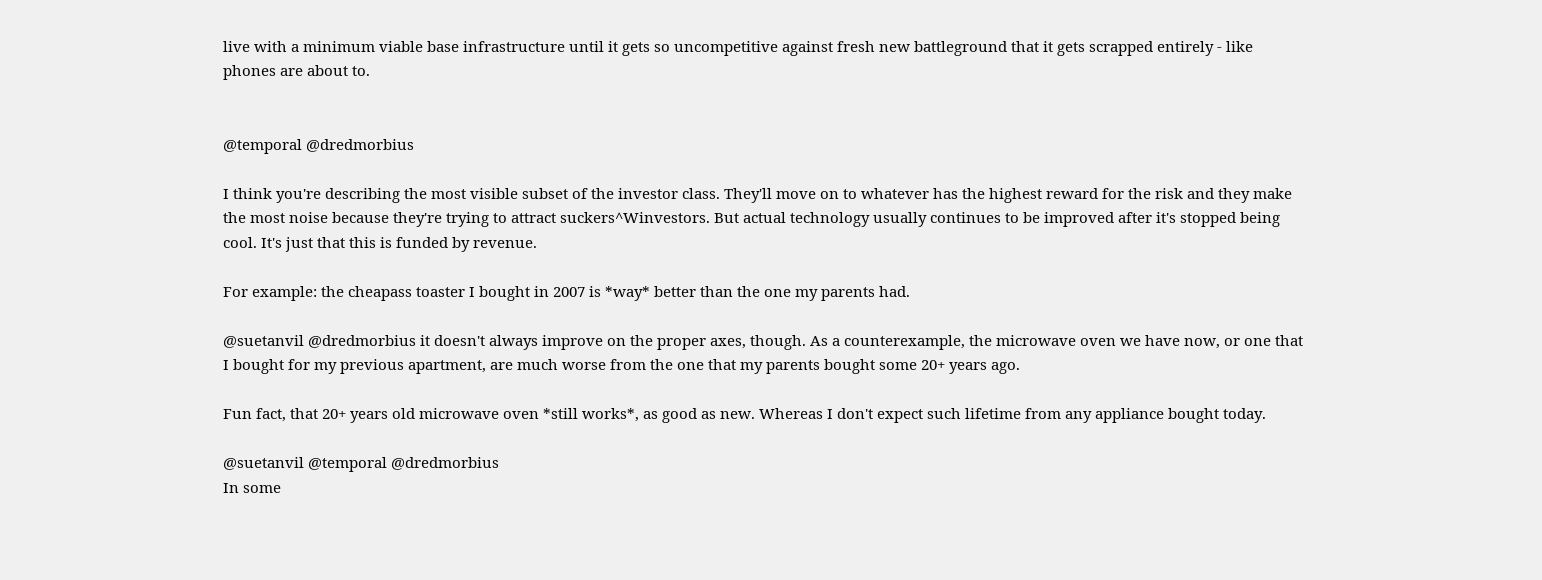live with a minimum viable base infrastructure until it gets so uncompetitive against fresh new battleground that it gets scrapped entirely - like phones are about to.


@temporal @dredmorbius

I think you're describing the most visible subset of the investor class. They'll move on to whatever has the highest reward for the risk and they make the most noise because they're trying to attract suckers^Winvestors. But actual technology usually continues to be improved after it's stopped being cool. It's just that this is funded by revenue.

For example: the cheapass toaster I bought in 2007 is *way* better than the one my parents had.

@suetanvil @dredmorbius it doesn't always improve on the proper axes, though. As a counterexample, the microwave oven we have now, or one that I bought for my previous apartment, are much worse from the one that my parents bought some 20+ years ago.

Fun fact, that 20+ years old microwave oven *still works*, as good as new. Whereas I don't expect such lifetime from any appliance bought today.

@suetanvil @temporal @dredmorbius
In some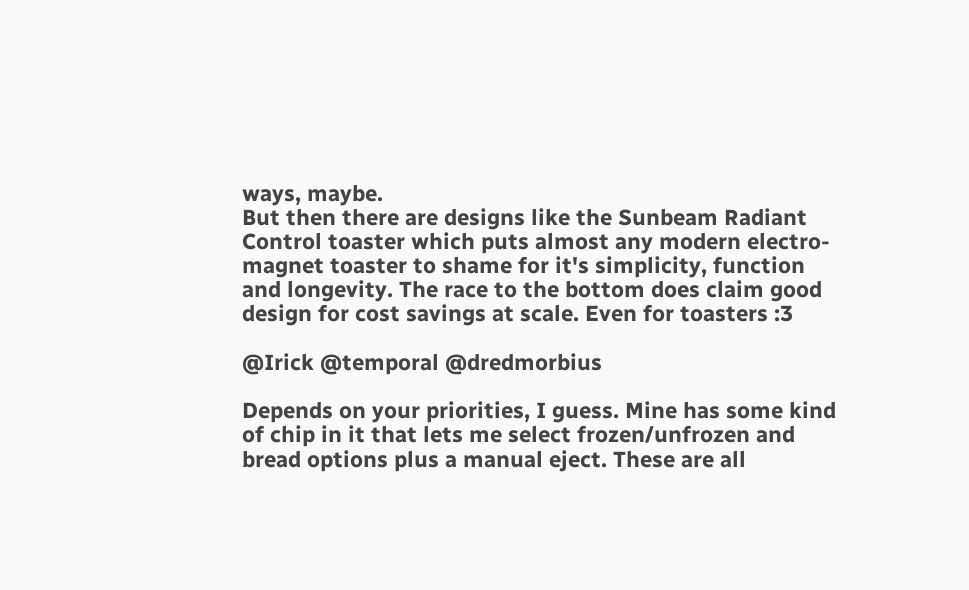ways, maybe.
But then there are designs like the Sunbeam Radiant Control toaster which puts almost any modern electro-magnet toaster to shame for it's simplicity, function and longevity. The race to the bottom does claim good design for cost savings at scale. Even for toasters :3

@Irick @temporal @dredmorbius

Depends on your priorities, I guess. Mine has some kind of chip in it that lets me select frozen/unfrozen and bread options plus a manual eject. These are all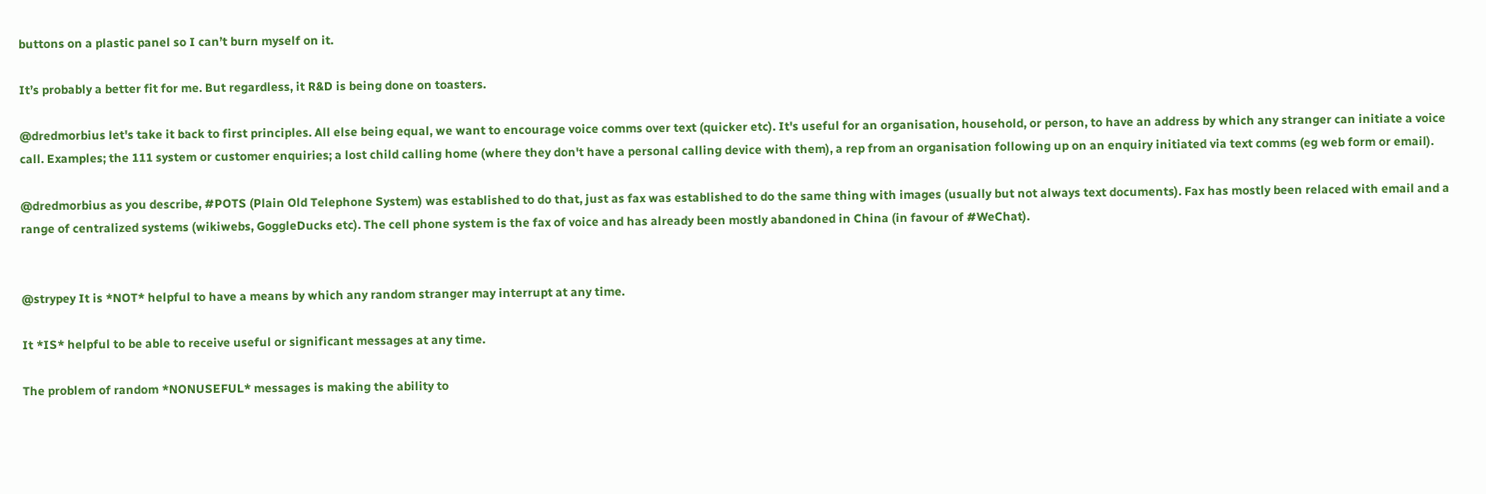buttons on a plastic panel so I can’t burn myself on it.

It’s probably a better fit for me. But regardless, it R&D is being done on toasters.

@dredmorbius let's take it back to first principles. All else being equal, we want to encourage voice comms over text (quicker etc). It's useful for an organisation, household, or person, to have an address by which any stranger can initiate a voice call. Examples; the 111 system or customer enquiries; a lost child calling home (where they don't have a personal calling device with them), a rep from an organisation following up on an enquiry initiated via text comms (eg web form or email).

@dredmorbius as you describe, #POTS (Plain Old Telephone System) was established to do that, just as fax was established to do the same thing with images (usually but not always text documents). Fax has mostly been relaced with email and a range of centralized systems (wikiwebs, GoggleDucks etc). The cell phone system is the fax of voice and has already been mostly abandoned in China (in favour of #WeChat).


@strypey It is *NOT* helpful to have a means by which any random stranger may interrupt at any time.

It *IS* helpful to be able to receive useful or significant messages at any time.

The problem of random *NONUSEFUL* messages is making the ability to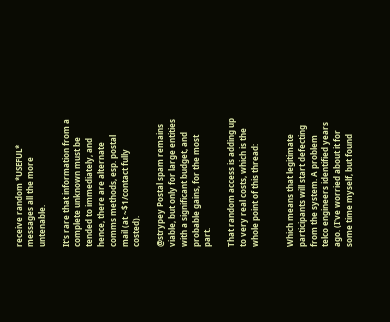receive random *USEFUL* messages all the more untenable.

It's rare that information from a complete unknown must be tended to immediately, and hence, there are alternate comms methods, esp. postal mail (at ~$1/contact fully costed).

@strypey Postal spam remains viable, but only for large entities with a significant budget, and probable gains, for the most part.

That random access is adding up to very real costs, which is the whole point of this thread:


Which means that legitimate participants will start defecting from the system. A problem telco engineers identified years ago. (I've worried about it for some time myself, but found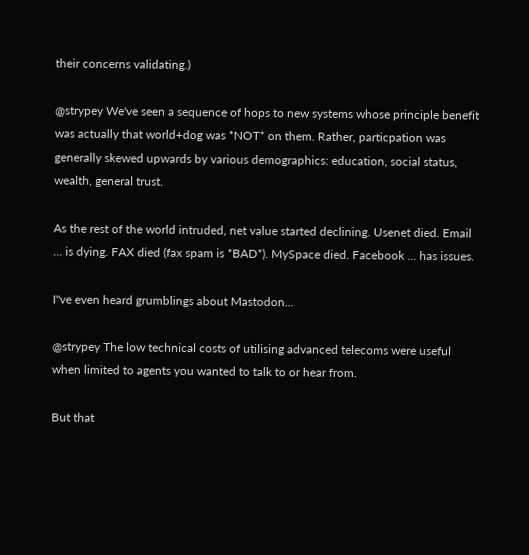their concerns validating.)

@strypey We've seen a sequence of hops to new systems whose principle benefit was actually that world+dog was *NOT* on them. Rather, particpation was generally skewed upwards by various demographics: education, social status, wealth, general trust.

As the rest of the world intruded, net value started declining. Usenet died. Email ... is dying. FAX died (fax spam is *BAD*). MySpace died. Facebook ... has issues.

I"ve even heard grumblings about Mastodon...

@strypey The low technical costs of utilising advanced telecoms were useful when limited to agents you wanted to talk to or hear from.

But that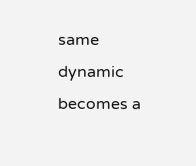same dynamic becomes a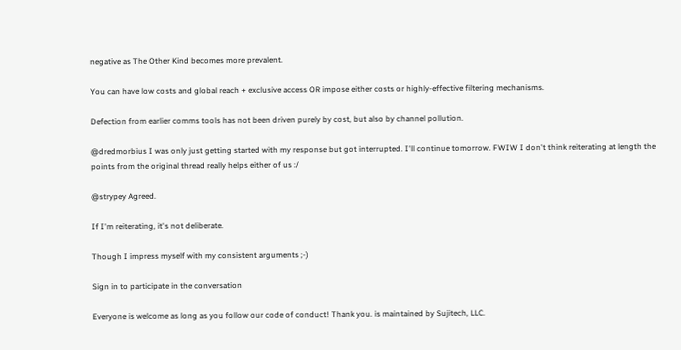negative as The Other Kind becomes more prevalent.

You can have low costs and global reach + exclusive access OR impose either costs or highly-effective filtering mechanisms.

Defection from earlier comms tools has not been driven purely by cost, but also by channel pollution.

@dredmorbius I was only just getting started with my response but got interrupted. I'll continue tomorrow. FWIW I don't think reiterating at length the points from the original thread really helps either of us :/

@strypey Agreed.

If I'm reiterating, it's not deliberate.

Though I impress myself with my consistent arguments ;-)

Sign in to participate in the conversation

Everyone is welcome as long as you follow our code of conduct! Thank you. is maintained by Sujitech, LLC.